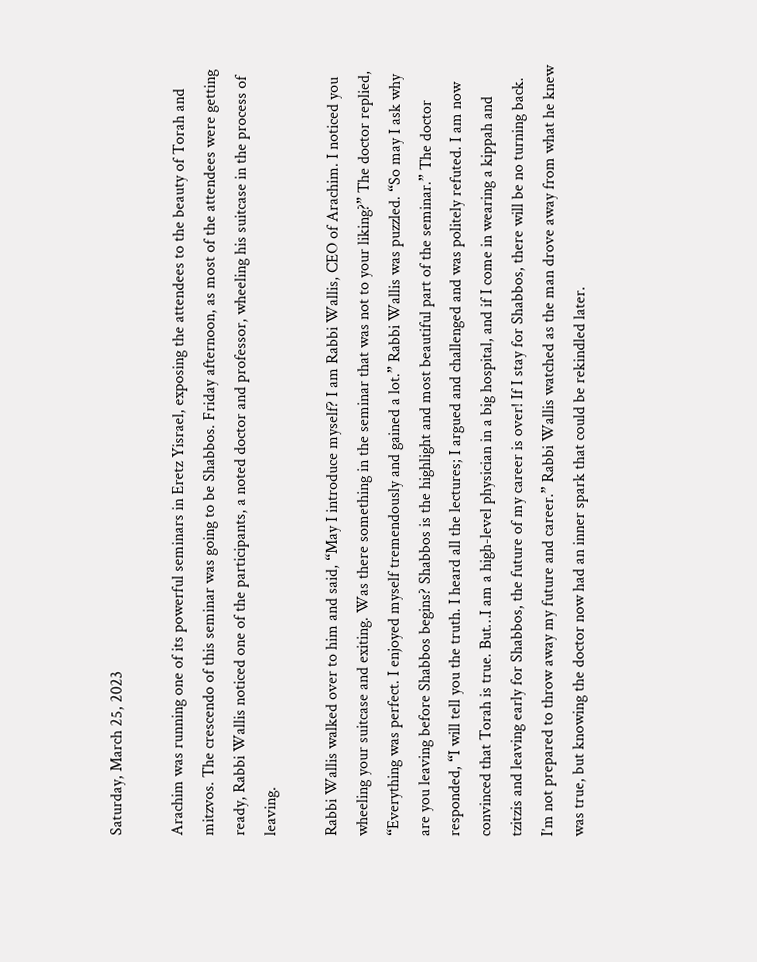Saturday, March 25, 2023

Arachim was running one of its powerful seminars in Eretz Yisrael, exposing the attendees to the beauty of Torah and mitzvos. The crescendo of this seminar was going to be Shabbos. Friday afternoon, as most of the attendees were getting ready, Rabbi Wallis noticed one of the participants, a noted doctor and professor, wheeling his suitcase in the process of leaving.

Rabbi Wallis walked over to him and said, “May I introduce myself? I am Rabbi Wallis, CEO of Arachim. I noticed you wheeling your suitcase and exiting. Was there something in the seminar that was not to your liking?” The doctor replied, “Everything was perfect. I enjoyed myself tremendously and gained a lot.” Rabbi Wallis was puzzled. “So may I ask why are you leaving before Shabbos begins? Shabbos is the highlight and most beautiful part of the seminar.” The doctor responded, “I will tell you the truth. I heard all the lectures; I argued and challenged and was politely refuted. I am now convinced that Torah is true. But…I am a high-level physician in a big hospital, and if I come in wearing a kippah and tzitzis and leaving early for Shabbos, the future of my career is over! If I stay for Shabbos, there will be no turning back. I’m not prepared to throw away my future and career.” Rabbi Wallis watched as the man drove away from what he knew was true, but knowing the doctor now had an inner spark that could be rekindled later.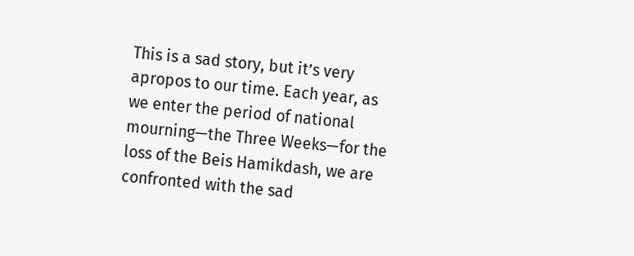This is a sad story, but it’s very apropos to our time. Each year, as we enter the period of national mourning—the Three Weeks—for the loss of the Beis Hamikdash, we are confronted with the sad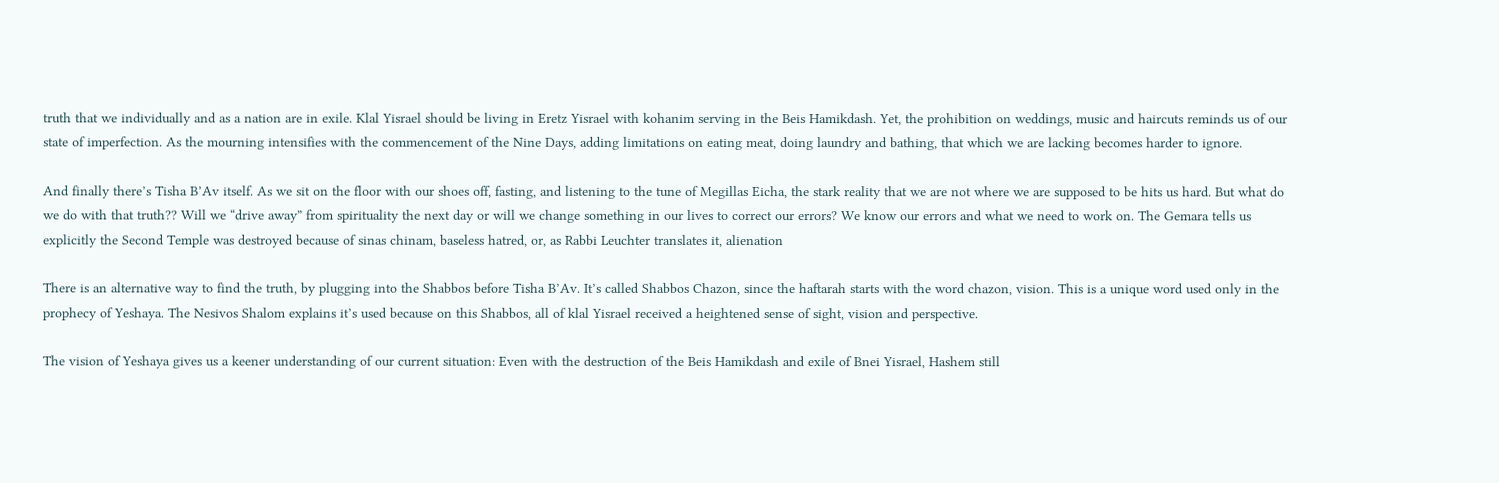truth that we individually and as a nation are in exile. Klal Yisrael should be living in Eretz Yisrael with kohanim serving in the Beis Hamikdash. Yet, the prohibition on weddings, music and haircuts reminds us of our state of imperfection. As the mourning intensifies with the commencement of the Nine Days, adding limitations on eating meat, doing laundry and bathing, that which we are lacking becomes harder to ignore.

And finally there’s Tisha B’Av itself. As we sit on the floor with our shoes off, fasting, and listening to the tune of Megillas Eicha, the stark reality that we are not where we are supposed to be hits us hard. But what do we do with that truth?? Will we “drive away” from spirituality the next day or will we change something in our lives to correct our errors? We know our errors and what we need to work on. The Gemara tells us explicitly the Second Temple was destroyed because of sinas chinam, baseless hatred, or, as Rabbi Leuchter translates it, alienation

There is an alternative way to find the truth, by plugging into the Shabbos before Tisha B’Av. It’s called Shabbos Chazon, since the haftarah starts with the word chazon, vision. This is a unique word used only in the prophecy of Yeshaya. The Nesivos Shalom explains it’s used because on this Shabbos, all of klal Yisrael received a heightened sense of sight, vision and perspective.

The vision of Yeshaya gives us a keener understanding of our current situation: Even with the destruction of the Beis Hamikdash and exile of Bnei Yisrael, Hashem still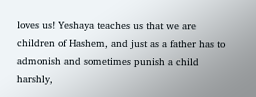loves us! Yeshaya teaches us that we are children of Hashem, and just as a father has to admonish and sometimes punish a child harshly,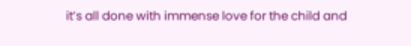it’s all done with immense love for the child and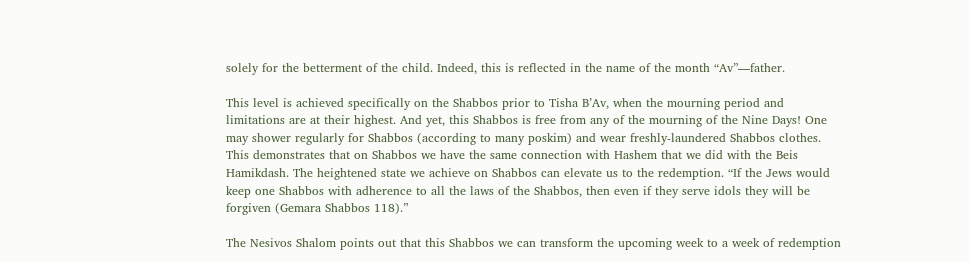solely for the betterment of the child. Indeed, this is reflected in the name of the month “Av”—father.

This level is achieved specifically on the Shabbos prior to Tisha B’Av, when the mourning period and limitations are at their highest. And yet, this Shabbos is free from any of the mourning of the Nine Days! One may shower regularly for Shabbos (according to many poskim) and wear freshly-laundered Shabbos clothes. This demonstrates that on Shabbos we have the same connection with Hashem that we did with the Beis Hamikdash. The heightened state we achieve on Shabbos can elevate us to the redemption. “If the Jews would keep one Shabbos with adherence to all the laws of the Shabbos, then even if they serve idols they will be forgiven (Gemara Shabbos 118).”

The Nesivos Shalom points out that this Shabbos we can transform the upcoming week to a week of redemption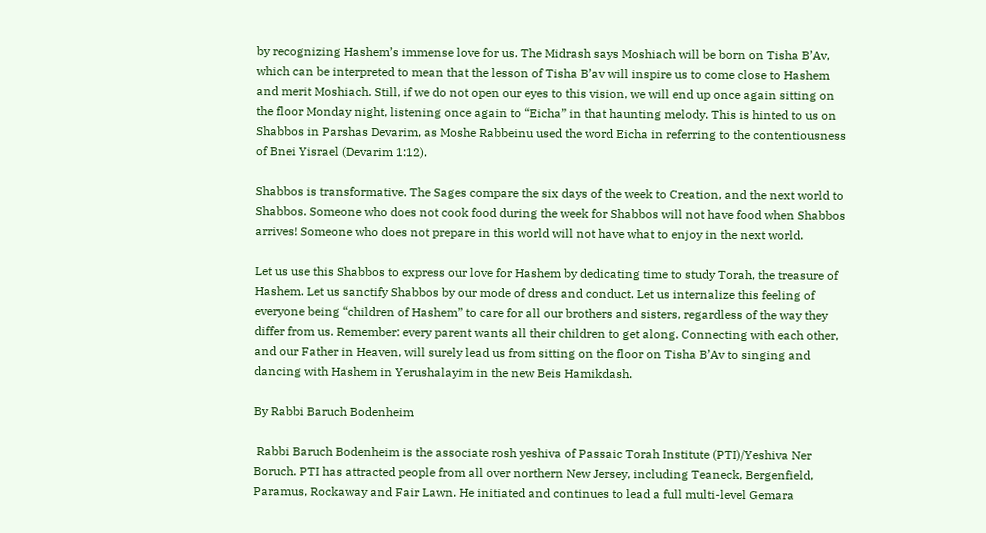by recognizing Hashem’s immense love for us. The Midrash says Moshiach will be born on Tisha B’Av, which can be interpreted to mean that the lesson of Tisha B’av will inspire us to come close to Hashem and merit Moshiach. Still, if we do not open our eyes to this vision, we will end up once again sitting on the floor Monday night, listening once again to “Eicha” in that haunting melody. This is hinted to us on Shabbos in Parshas Devarim, as Moshe Rabbeinu used the word Eicha in referring to the contentiousness of Bnei Yisrael (Devarim 1:12).

Shabbos is transformative. The Sages compare the six days of the week to Creation, and the next world to Shabbos. Someone who does not cook food during the week for Shabbos will not have food when Shabbos arrives! Someone who does not prepare in this world will not have what to enjoy in the next world.

Let us use this Shabbos to express our love for Hashem by dedicating time to study Torah, the treasure of Hashem. Let us sanctify Shabbos by our mode of dress and conduct. Let us internalize this feeling of everyone being “children of Hashem” to care for all our brothers and sisters, regardless of the way they differ from us. Remember: every parent wants all their children to get along. Connecting with each other, and our Father in Heaven, will surely lead us from sitting on the floor on Tisha B’Av to singing and dancing with Hashem in Yerushalayim in the new Beis Hamikdash.

By Rabbi Baruch Bodenheim

 Rabbi Baruch Bodenheim is the associate rosh yeshiva of Passaic Torah Institute (PTI)/Yeshiva Ner Boruch. PTI has attracted people from all over northern New Jersey, including Teaneck, Bergenfield, Paramus, Rockaway and Fair Lawn. He initiated and continues to lead a full multi-level Gemara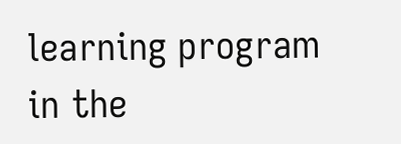learning program in the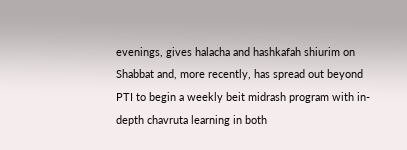evenings, gives halacha and hashkafah shiurim on Shabbat and, more recently, has spread out beyond PTI to begin a weekly beit midrash program with in-depth chavruta learning in both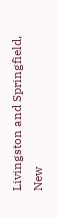Livingston and Springfield, New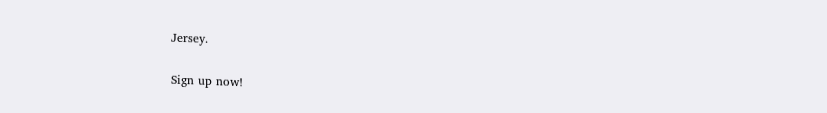Jersey.


Sign up now!